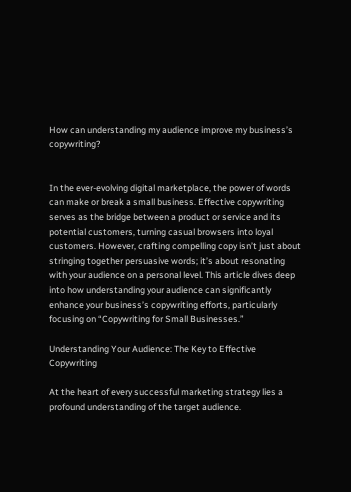How can understanding my audience improve my business’s copywriting?


In the ever-evolving digital marketplace, the power of words can make or break a small business. Effective copywriting serves as the bridge between a product or service and its potential customers, turning casual browsers into loyal customers. However, crafting compelling copy isn’t just about stringing together persuasive words; it’s about resonating with your audience on a personal level. This article dives deep into how understanding your audience can significantly enhance your business’s copywriting efforts, particularly focusing on “Copywriting for Small Businesses.”

Understanding Your Audience: The Key to Effective Copywriting

At the heart of every successful marketing strategy lies a profound understanding of the target audience.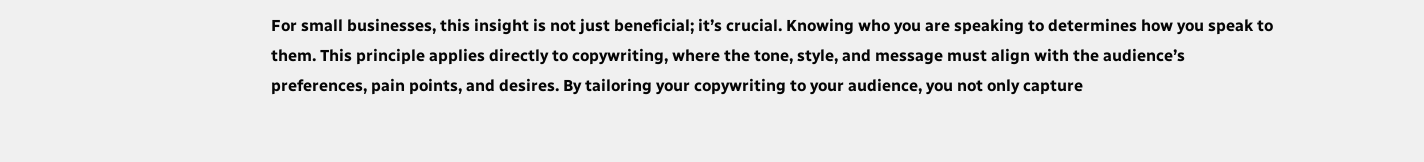For small businesses, this insight is not just beneficial; it’s crucial. Knowing who you are speaking to determines how you speak to them. This principle applies directly to copywriting, where the tone, style, and message must align with the audience’s preferences, pain points, and desires. By tailoring your copywriting to your audience, you not only capture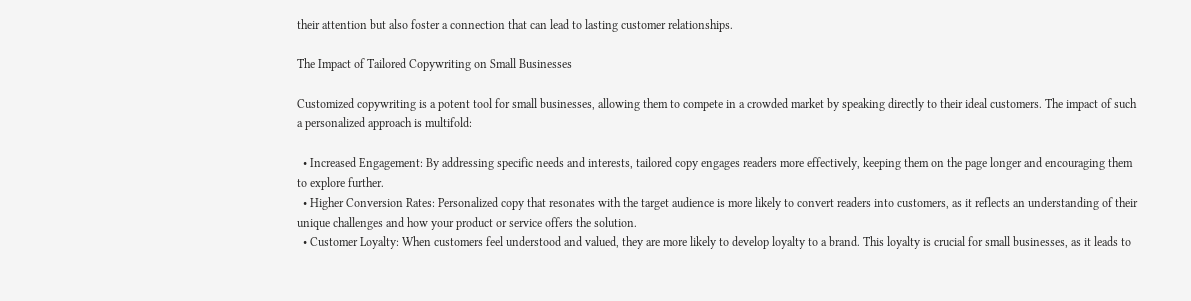their attention but also foster a connection that can lead to lasting customer relationships.

The Impact of Tailored Copywriting on Small Businesses

Customized copywriting is a potent tool for small businesses, allowing them to compete in a crowded market by speaking directly to their ideal customers. The impact of such a personalized approach is multifold:

  • Increased Engagement: By addressing specific needs and interests, tailored copy engages readers more effectively, keeping them on the page longer and encouraging them to explore further.
  • Higher Conversion Rates: Personalized copy that resonates with the target audience is more likely to convert readers into customers, as it reflects an understanding of their unique challenges and how your product or service offers the solution.
  • Customer Loyalty: When customers feel understood and valued, they are more likely to develop loyalty to a brand. This loyalty is crucial for small businesses, as it leads to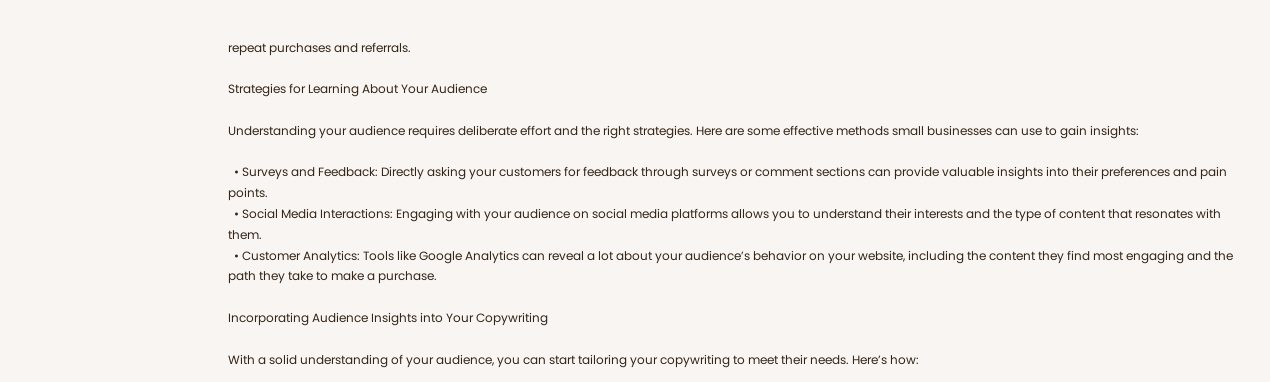repeat purchases and referrals.

Strategies for Learning About Your Audience

Understanding your audience requires deliberate effort and the right strategies. Here are some effective methods small businesses can use to gain insights:

  • Surveys and Feedback: Directly asking your customers for feedback through surveys or comment sections can provide valuable insights into their preferences and pain points.
  • Social Media Interactions: Engaging with your audience on social media platforms allows you to understand their interests and the type of content that resonates with them.
  • Customer Analytics: Tools like Google Analytics can reveal a lot about your audience’s behavior on your website, including the content they find most engaging and the path they take to make a purchase.

Incorporating Audience Insights into Your Copywriting

With a solid understanding of your audience, you can start tailoring your copywriting to meet their needs. Here’s how: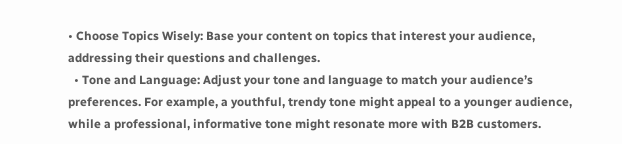• Choose Topics Wisely: Base your content on topics that interest your audience, addressing their questions and challenges.
  • Tone and Language: Adjust your tone and language to match your audience’s preferences. For example, a youthful, trendy tone might appeal to a younger audience, while a professional, informative tone might resonate more with B2B customers.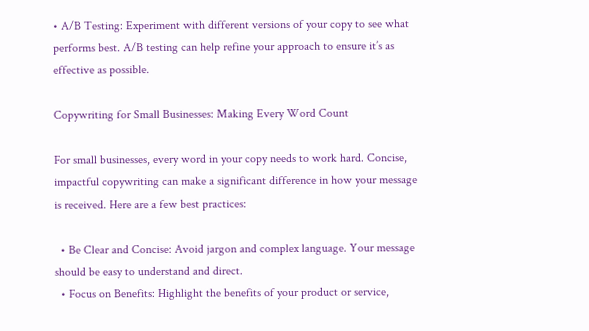• A/B Testing: Experiment with different versions of your copy to see what performs best. A/B testing can help refine your approach to ensure it’s as effective as possible.

Copywriting for Small Businesses: Making Every Word Count

For small businesses, every word in your copy needs to work hard. Concise, impactful copywriting can make a significant difference in how your message is received. Here are a few best practices:

  • Be Clear and Concise: Avoid jargon and complex language. Your message should be easy to understand and direct.
  • Focus on Benefits: Highlight the benefits of your product or service,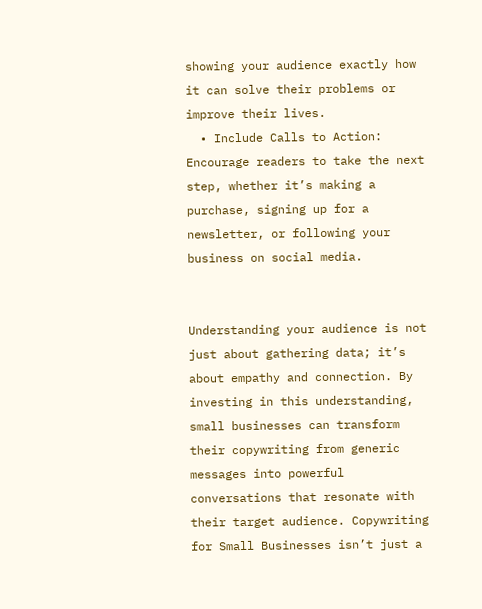showing your audience exactly how it can solve their problems or improve their lives.
  • Include Calls to Action: Encourage readers to take the next step, whether it’s making a purchase, signing up for a newsletter, or following your business on social media.


Understanding your audience is not just about gathering data; it’s about empathy and connection. By investing in this understanding, small businesses can transform their copywriting from generic messages into powerful conversations that resonate with their target audience. Copywriting for Small Businesses isn’t just a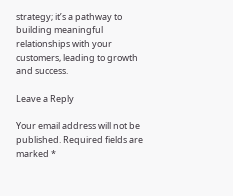strategy; it’s a pathway to building meaningful relationships with your customers, leading to growth and success.

Leave a Reply

Your email address will not be published. Required fields are marked *